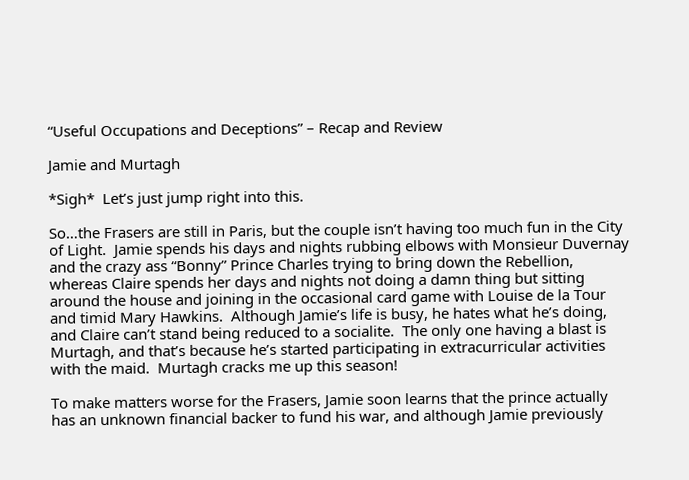“Useful Occupations and Deceptions” – Recap and Review

Jamie and Murtagh

*Sigh*  Let’s just jump right into this.

So…the Frasers are still in Paris, but the couple isn’t having too much fun in the City of Light.  Jamie spends his days and nights rubbing elbows with Monsieur Duvernay and the crazy ass “Bonny” Prince Charles trying to bring down the Rebellion, whereas Claire spends her days and nights not doing a damn thing but sitting around the house and joining in the occasional card game with Louise de la Tour and timid Mary Hawkins.  Although Jamie’s life is busy, he hates what he’s doing, and Claire can’t stand being reduced to a socialite.  The only one having a blast is Murtagh, and that’s because he’s started participating in extracurricular activities with the maid.  Murtagh cracks me up this season!

To make matters worse for the Frasers, Jamie soon learns that the prince actually has an unknown financial backer to fund his war, and although Jamie previously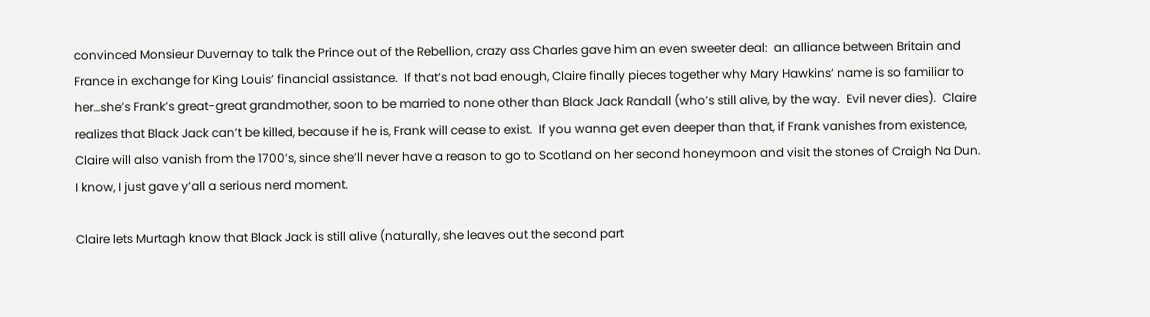convinced Monsieur Duvernay to talk the Prince out of the Rebellion, crazy ass Charles gave him an even sweeter deal:  an alliance between Britain and France in exchange for King Louis’ financial assistance.  If that’s not bad enough, Claire finally pieces together why Mary Hawkins’ name is so familiar to her…she’s Frank’s great-great grandmother, soon to be married to none other than Black Jack Randall (who’s still alive, by the way.  Evil never dies).  Claire realizes that Black Jack can’t be killed, because if he is, Frank will cease to exist.  If you wanna get even deeper than that, if Frank vanishes from existence, Claire will also vanish from the 1700’s, since she’ll never have a reason to go to Scotland on her second honeymoon and visit the stones of Craigh Na Dun.  I know, I just gave y’all a serious nerd moment.

Claire lets Murtagh know that Black Jack is still alive (naturally, she leaves out the second part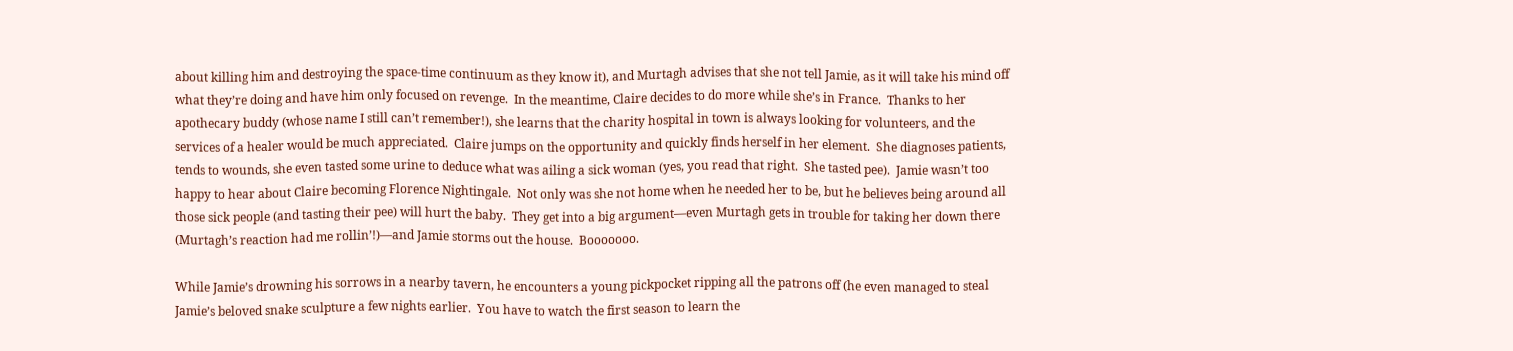about killing him and destroying the space-time continuum as they know it), and Murtagh advises that she not tell Jamie, as it will take his mind off what they’re doing and have him only focused on revenge.  In the meantime, Claire decides to do more while she’s in France.  Thanks to her apothecary buddy (whose name I still can’t remember!), she learns that the charity hospital in town is always looking for volunteers, and the services of a healer would be much appreciated.  Claire jumps on the opportunity and quickly finds herself in her element.  She diagnoses patients, tends to wounds, she even tasted some urine to deduce what was ailing a sick woman (yes, you read that right.  She tasted pee).  Jamie wasn’t too happy to hear about Claire becoming Florence Nightingale.  Not only was she not home when he needed her to be, but he believes being around all those sick people (and tasting their pee) will hurt the baby.  They get into a big argument—even Murtagh gets in trouble for taking her down there (Murtagh’s reaction had me rollin’!)—and Jamie storms out the house.  Booooooo.

While Jamie’s drowning his sorrows in a nearby tavern, he encounters a young pickpocket ripping all the patrons off (he even managed to steal Jamie’s beloved snake sculpture a few nights earlier.  You have to watch the first season to learn the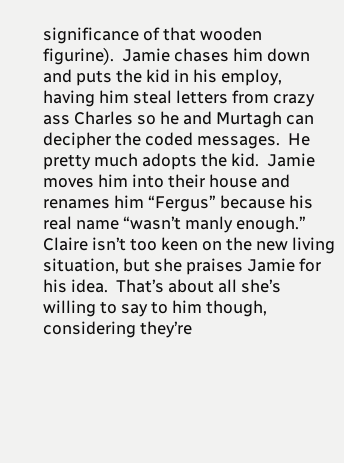significance of that wooden figurine).  Jamie chases him down and puts the kid in his employ, having him steal letters from crazy ass Charles so he and Murtagh can decipher the coded messages.  He pretty much adopts the kid.  Jamie moves him into their house and renames him “Fergus” because his real name “wasn’t manly enough.”  Claire isn’t too keen on the new living situation, but she praises Jamie for his idea.  That’s about all she’s willing to say to him though, considering they’re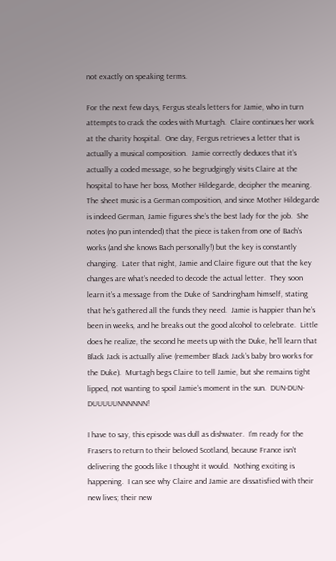not exactly on speaking terms.

For the next few days, Fergus steals letters for Jamie, who in turn attempts to crack the codes with Murtagh.  Claire continues her work at the charity hospital.  One day, Fergus retrieves a letter that is actually a musical composition.  Jamie correctly deduces that it’s actually a coded message, so he begrudgingly visits Claire at the hospital to have her boss, Mother Hildegarde, decipher the meaning.  The sheet music is a German composition, and since Mother Hildegarde is indeed German, Jamie figures she’s the best lady for the job.  She notes (no pun intended) that the piece is taken from one of Bach’s works (and she knows Bach personally!) but the key is constantly changing.  Later that night, Jamie and Claire figure out that the key changes are what’s needed to decode the actual letter.  They soon learn it’s a message from the Duke of Sandringham himself, stating that he’s gathered all the funds they need.  Jamie is happier than he’s been in weeks, and he breaks out the good alcohol to celebrate.  Little does he realize, the second he meets up with the Duke, he’ll learn that Black Jack is actually alive (remember Black Jack’s baby bro works for the Duke).  Murtagh begs Claire to tell Jamie, but she remains tight lipped, not wanting to spoil Jamie’s moment in the sun.  DUN-DUN-DUUUUUNNNNNN!

I have to say, this episode was dull as dishwater.  I’m ready for the Frasers to return to their beloved Scotland, because France isn’t delivering the goods like I thought it would.  Nothing exciting is happening.  I can see why Claire and Jamie are dissatisfied with their new lives; their new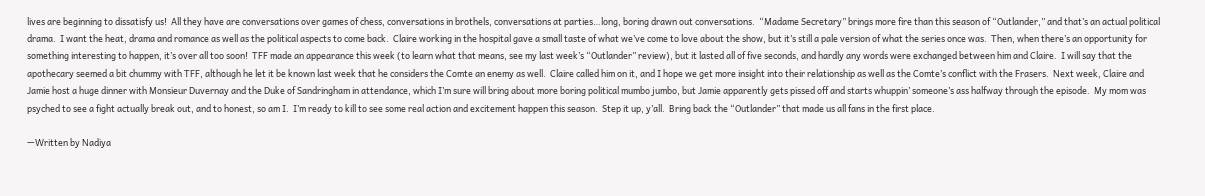lives are beginning to dissatisfy us!  All they have are conversations over games of chess, conversations in brothels, conversations at parties…long, boring drawn out conversations.  “Madame Secretary” brings more fire than this season of “Outlander,” and that’s an actual political drama.  I want the heat, drama and romance as well as the political aspects to come back.  Claire working in the hospital gave a small taste of what we’ve come to love about the show, but it’s still a pale version of what the series once was.  Then, when there’s an opportunity for something interesting to happen, it’s over all too soon!  TFF made an appearance this week (to learn what that means, see my last week’s “Outlander” review), but it lasted all of five seconds, and hardly any words were exchanged between him and Claire.  I will say that the apothecary seemed a bit chummy with TFF, although he let it be known last week that he considers the Comte an enemy as well.  Claire called him on it, and I hope we get more insight into their relationship as well as the Comte’s conflict with the Frasers.  Next week, Claire and Jamie host a huge dinner with Monsieur Duvernay and the Duke of Sandringham in attendance, which I’m sure will bring about more boring political mumbo jumbo, but Jamie apparently gets pissed off and starts whuppin’ someone’s ass halfway through the episode.  My mom was psyched to see a fight actually break out, and to honest, so am I.  I’m ready to kill to see some real action and excitement happen this season.  Step it up, y’all.  Bring back the “Outlander” that made us all fans in the first place.

—Written by Nadiya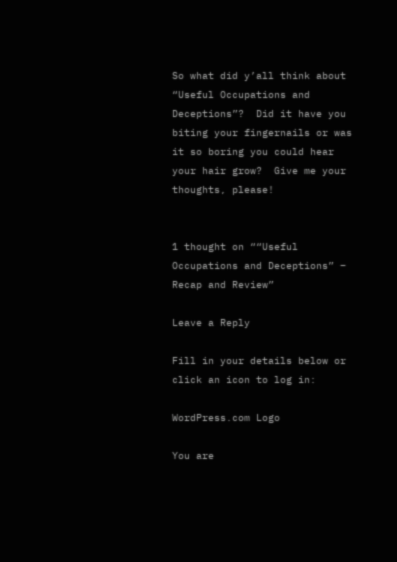So what did y’all think about “Useful Occupations and Deceptions”?  Did it have you biting your fingernails or was it so boring you could hear your hair grow?  Give me your thoughts, please!


1 thought on ““Useful Occupations and Deceptions” – Recap and Review”

Leave a Reply

Fill in your details below or click an icon to log in:

WordPress.com Logo

You are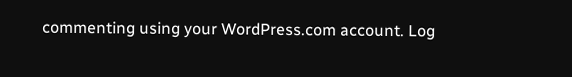commenting using your WordPress.com account. Log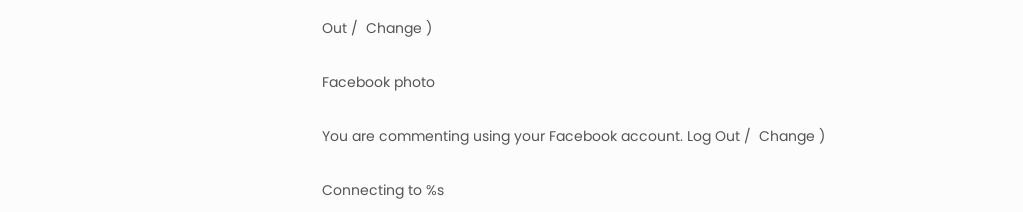Out /  Change )

Facebook photo

You are commenting using your Facebook account. Log Out /  Change )

Connecting to %s